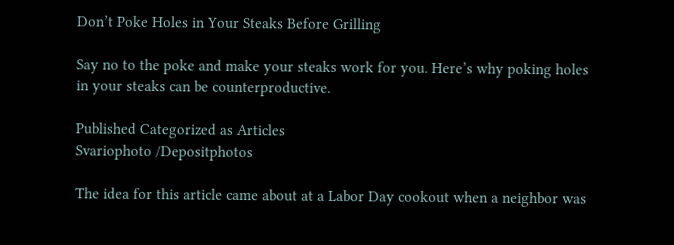Don’t Poke Holes in Your Steaks Before Grilling

Say no to the poke and make your steaks work for you. Here’s why poking holes in your steaks can be counterproductive.

Published Categorized as Articles
Svariophoto /Depositphotos

The idea for this article came about at a Labor Day cookout when a neighbor was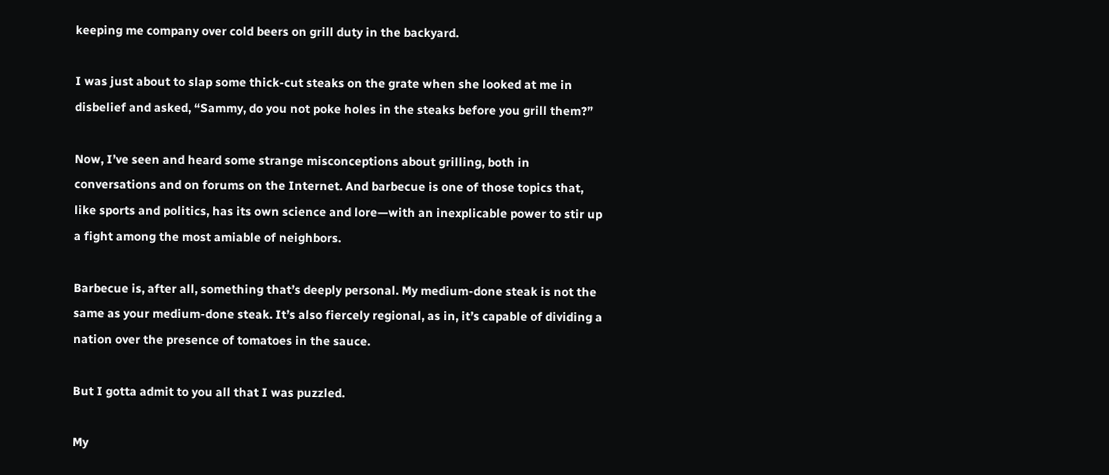keeping me company over cold beers on grill duty in the backyard.

I was just about to slap some thick-cut steaks on the grate when she looked at me in disbelief and asked, “Sammy, do you not poke holes in the steaks before you grill them?”

Now, I’ve seen and heard some strange misconceptions about grilling, both in conversations and on forums on the Internet. And barbecue is one of those topics that, like sports and politics, has its own science and lore—with an inexplicable power to stir up a fight among the most amiable of neighbors.

Barbecue is, after all, something that’s deeply personal. My medium-done steak is not the same as your medium-done steak. It’s also fiercely regional, as in, it’s capable of dividing a nation over the presence of tomatoes in the sauce.

But I gotta admit to you all that I was puzzled.

My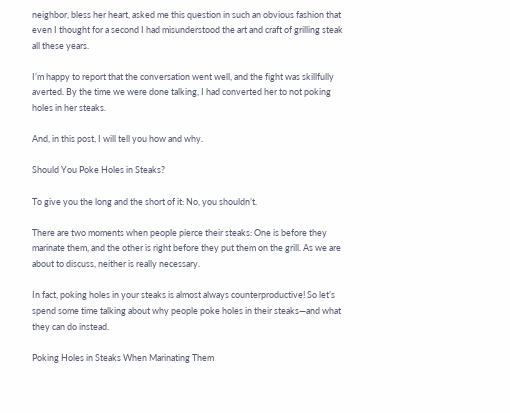neighbor, bless her heart, asked me this question in such an obvious fashion that even I thought for a second I had misunderstood the art and craft of grilling steak all these years.

I’m happy to report that the conversation went well, and the fight was skillfully averted. By the time we were done talking, I had converted her to not poking holes in her steaks.

And, in this post, I will tell you how and why.

Should You Poke Holes in Steaks?

To give you the long and the short of it: No, you shouldn’t.

There are two moments when people pierce their steaks: One is before they marinate them, and the other is right before they put them on the grill. As we are about to discuss, neither is really necessary.

In fact, poking holes in your steaks is almost always counterproductive! So let’s spend some time talking about why people poke holes in their steaks—and what they can do instead.

Poking Holes in Steaks When Marinating Them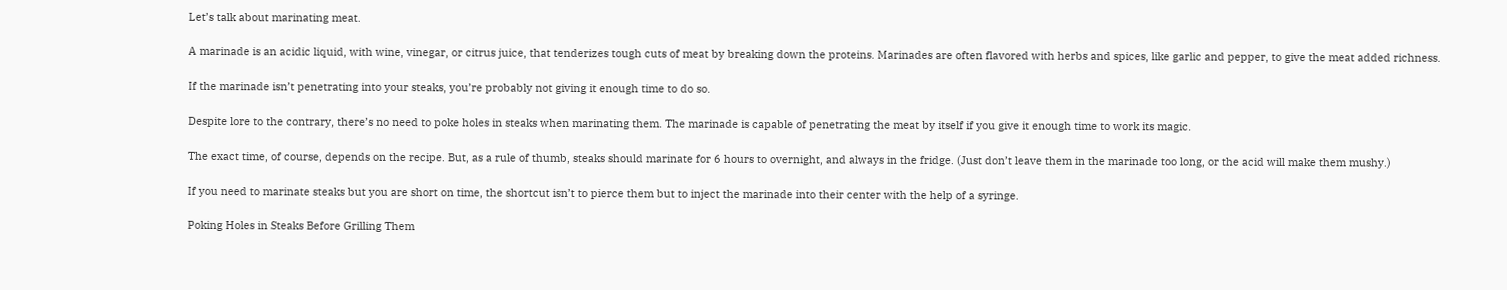Let’s talk about marinating meat.

A marinade is an acidic liquid, with wine, vinegar, or citrus juice, that tenderizes tough cuts of meat by breaking down the proteins. Marinades are often flavored with herbs and spices, like garlic and pepper, to give the meat added richness.

If the marinade isn’t penetrating into your steaks, you’re probably not giving it enough time to do so.

Despite lore to the contrary, there’s no need to poke holes in steaks when marinating them. The marinade is capable of penetrating the meat by itself if you give it enough time to work its magic.

The exact time, of course, depends on the recipe. But, as a rule of thumb, steaks should marinate for 6 hours to overnight, and always in the fridge. (Just don’t leave them in the marinade too long, or the acid will make them mushy.)

If you need to marinate steaks but you are short on time, the shortcut isn’t to pierce them but to inject the marinade into their center with the help of a syringe.

Poking Holes in Steaks Before Grilling Them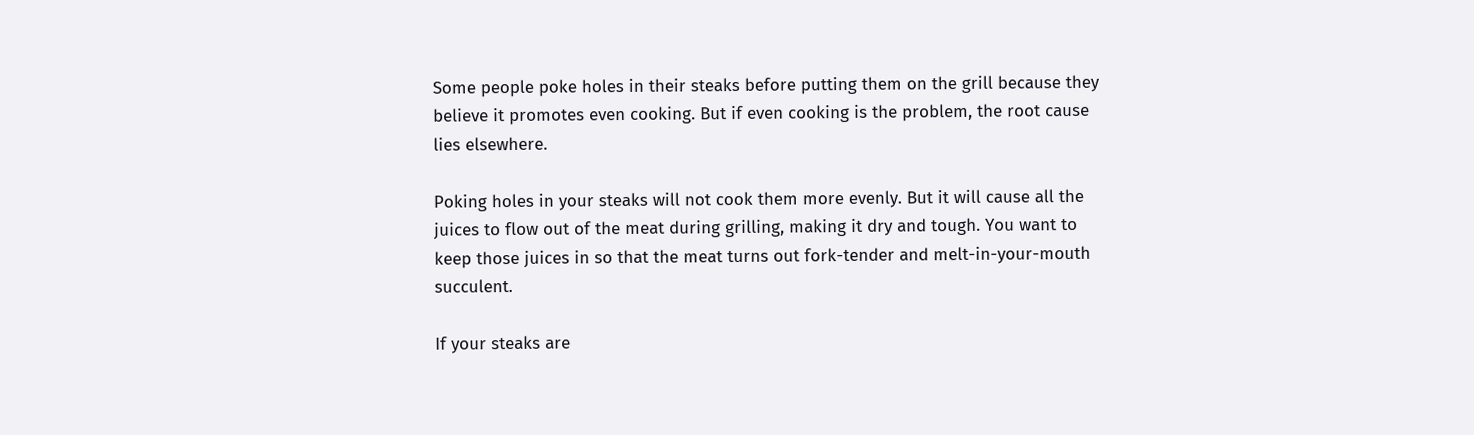Some people poke holes in their steaks before putting them on the grill because they believe it promotes even cooking. But if even cooking is the problem, the root cause lies elsewhere.

Poking holes in your steaks will not cook them more evenly. But it will cause all the juices to flow out of the meat during grilling, making it dry and tough. You want to keep those juices in so that the meat turns out fork-tender and melt-in-your-mouth succulent.

If your steaks are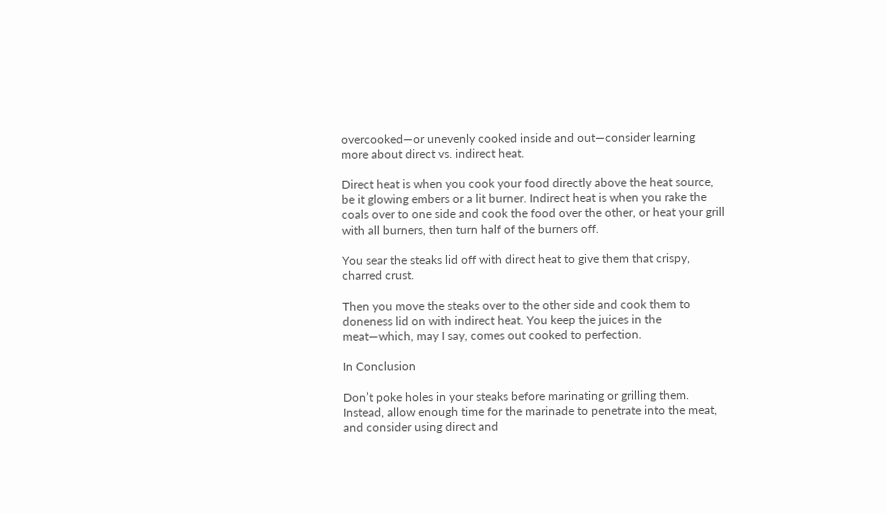overcooked—or unevenly cooked inside and out—consider learning more about direct vs. indirect heat.

Direct heat is when you cook your food directly above the heat source, be it glowing embers or a lit burner. Indirect heat is when you rake the coals over to one side and cook the food over the other, or heat your grill with all burners, then turn half of the burners off.

You sear the steaks lid off with direct heat to give them that crispy, charred crust.

Then you move the steaks over to the other side and cook them to doneness lid on with indirect heat. You keep the juices in the meat—which, may I say, comes out cooked to perfection.

In Conclusion

Don’t poke holes in your steaks before marinating or grilling them. Instead, allow enough time for the marinade to penetrate into the meat, and consider using direct and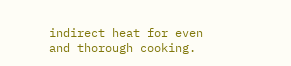indirect heat for even and thorough cooking.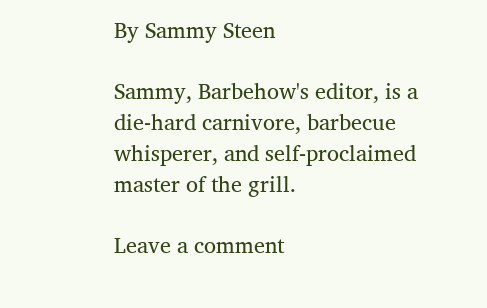By Sammy Steen

Sammy, Barbehow's editor, is a die-hard carnivore, barbecue whisperer, and self-proclaimed master of the grill.

Leave a comment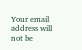Your email address will not be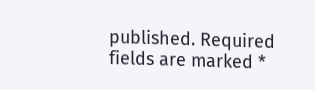published. Required fields are marked *